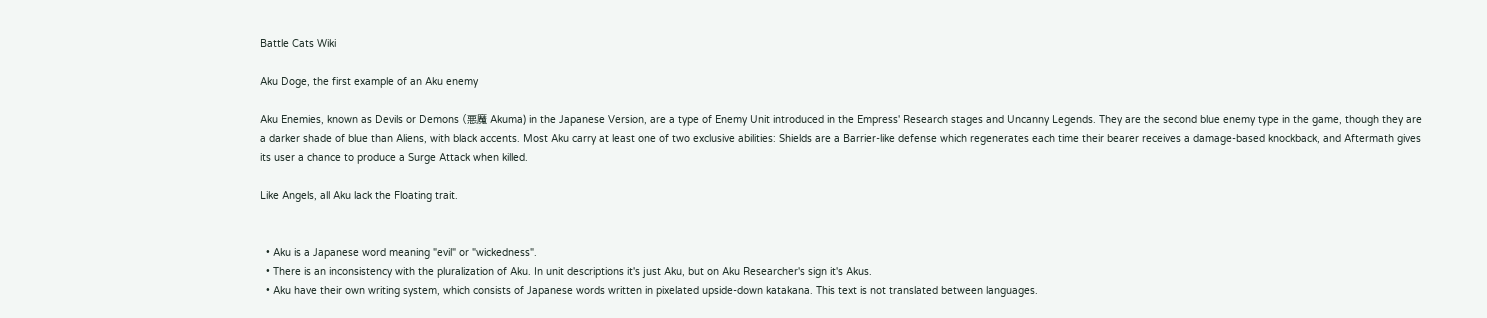Battle Cats Wiki

Aku Doge, the first example of an Aku enemy

Aku Enemies, known as Devils or Demons (悪魔 Akuma) in the Japanese Version, are a type of Enemy Unit introduced in the Empress' Research stages and Uncanny Legends. They are the second blue enemy type in the game, though they are a darker shade of blue than Aliens, with black accents. Most Aku carry at least one of two exclusive abilities: Shields are a Barrier-like defense which regenerates each time their bearer receives a damage-based knockback, and Aftermath gives its user a chance to produce a Surge Attack when killed.

Like Angels, all Aku lack the Floating trait.


  • Aku is a Japanese word meaning "evil" or "wickedness".
  • There is an inconsistency with the pluralization of Aku. In unit descriptions it's just Aku, but on Aku Researcher's sign it's Akus.
  • Aku have their own writing system, which consists of Japanese words written in pixelated upside-down katakana. This text is not translated between languages.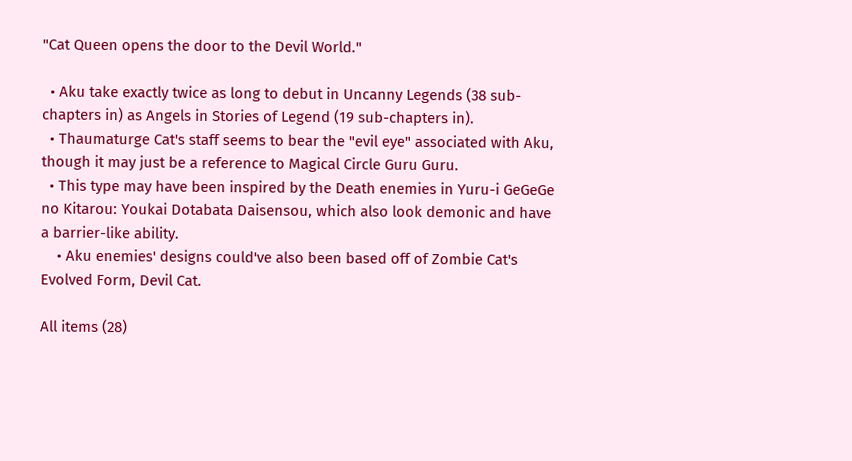"Cat Queen opens the door to the Devil World."

  • Aku take exactly twice as long to debut in Uncanny Legends (38 sub-chapters in) as Angels in Stories of Legend (19 sub-chapters in).
  • Thaumaturge Cat's staff seems to bear the "evil eye" associated with Aku, though it may just be a reference to Magical Circle Guru Guru.
  • This type may have been inspired by the Death enemies in Yuru-i GeGeGe no Kitarou: Youkai Dotabata Daisensou, which also look demonic and have a barrier-like ability.
    • Aku enemies' designs could've also been based off of Zombie Cat's Evolved Form, Devil Cat.

All items (28)